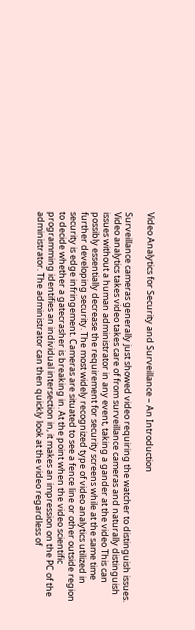Video Analytics for Security and Surveillance – An Introduction

Surveillance cameras generally just showed video requiring the watcher to distinguish issues. Video analytics takes video takes care of from surveillance cameras and naturally distinguish issues without a human administrator in any event, taking a gander at the video This can possibly essentially decrease the requirement for security screens while at the same time further developing security. The most widely recognized type of video analytics utilized in security is edge infringement. Cameras are situated to see a fence line or other outside region to decide whether a gatecrasher is breaking in. At the point when the video scientific programming identifies an individual intersection in, it makes an impression on the PC of the administrator. The administrator can then quickly look at the video regardless of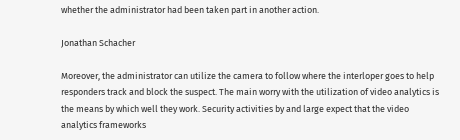whether the administrator had been taken part in another action.

Jonathan Schacher

Moreover, the administrator can utilize the camera to follow where the interloper goes to help responders track and block the suspect. The main worry with the utilization of video analytics is the means by which well they work. Security activities by and large expect that the video analytics frameworks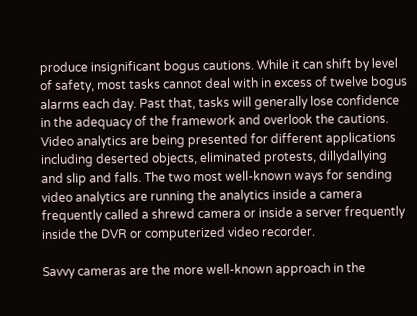produce insignificant bogus cautions. While it can shift by level of safety, most tasks cannot deal with in excess of twelve bogus alarms each day. Past that, tasks will generally lose confidence in the adequacy of the framework and overlook the cautions. Video analytics are being presented for different applications including deserted objects, eliminated protests, dillydallying and slip and falls. The two most well-known ways for sending video analytics are running the analytics inside a camera frequently called a shrewd camera or inside a server frequently inside the DVR or computerized video recorder.

Savvy cameras are the more well-known approach in the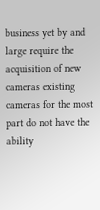business yet by and large require the acquisition of new cameras existing cameras for the most part do not have the ability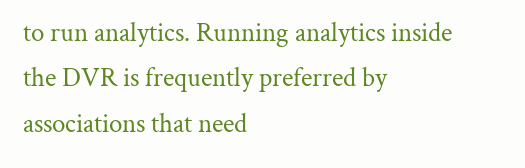to run analytics. Running analytics inside the DVR is frequently preferred by associations that need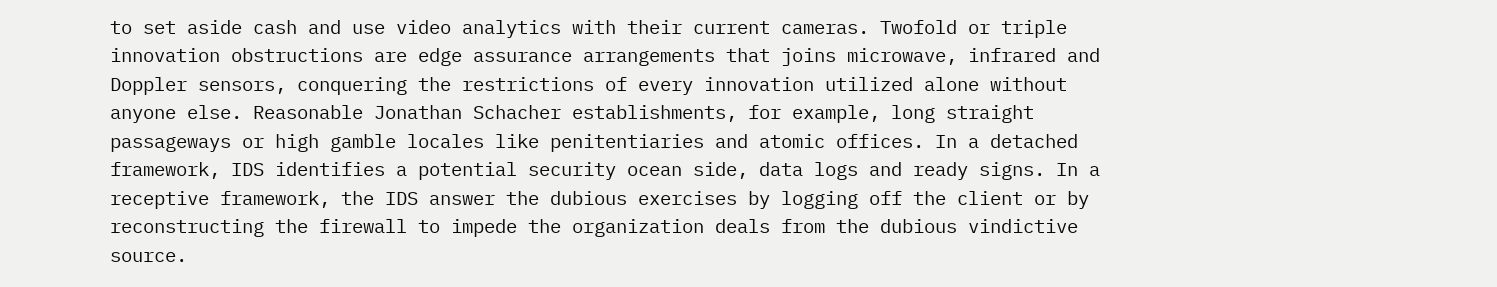to set aside cash and use video analytics with their current cameras. Twofold or triple innovation obstructions are edge assurance arrangements that joins microwave, infrared and Doppler sensors, conquering the restrictions of every innovation utilized alone without anyone else. Reasonable Jonathan Schacher establishments, for example, long straight passageways or high gamble locales like penitentiaries and atomic offices. In a detached framework, IDS identifies a potential security ocean side, data logs and ready signs. In a receptive framework, the IDS answer the dubious exercises by logging off the client or by reconstructing the firewall to impede the organization deals from the dubious vindictive source.